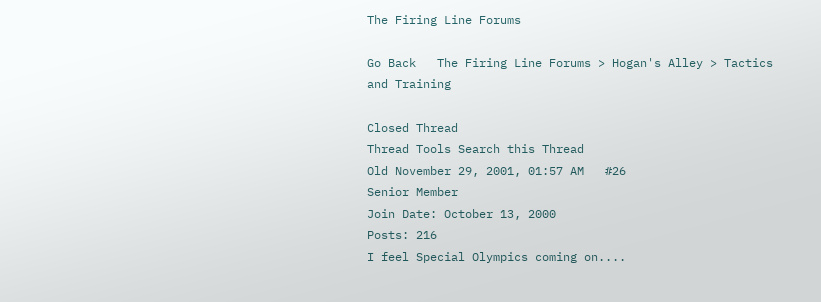The Firing Line Forums

Go Back   The Firing Line Forums > Hogan's Alley > Tactics and Training

Closed Thread
Thread Tools Search this Thread
Old November 29, 2001, 01:57 AM   #26
Senior Member
Join Date: October 13, 2000
Posts: 216
I feel Special Olympics coming on....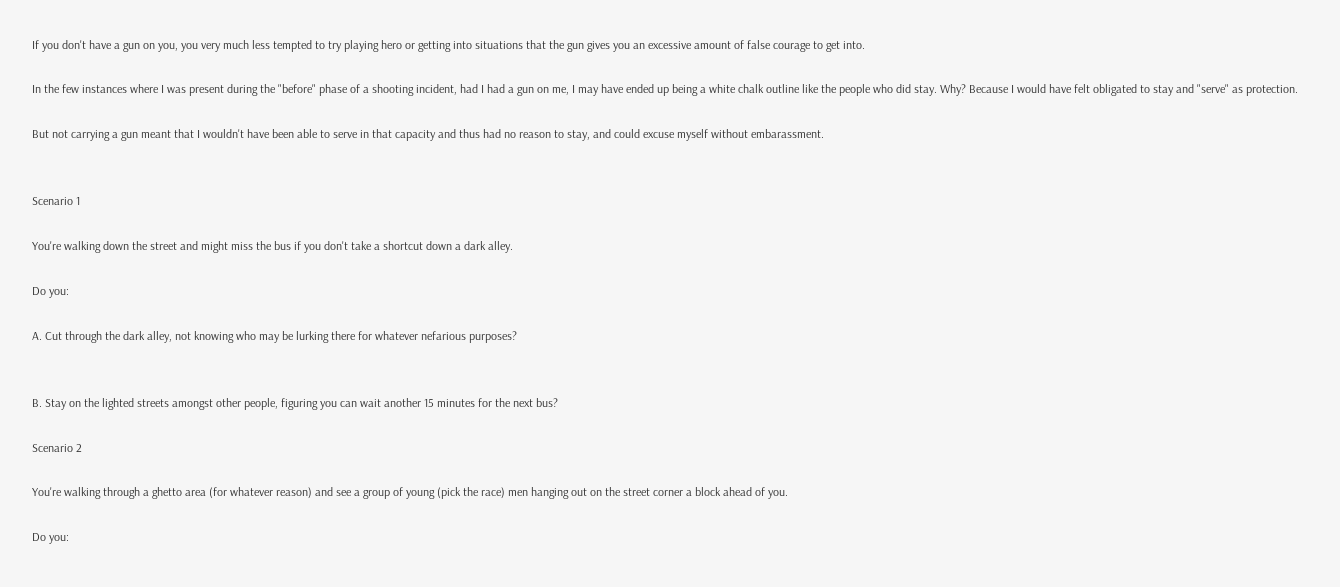If you don't have a gun on you, you very much less tempted to try playing hero or getting into situations that the gun gives you an excessive amount of false courage to get into.

In the few instances where I was present during the "before" phase of a shooting incident, had I had a gun on me, I may have ended up being a white chalk outline like the people who did stay. Why? Because I would have felt obligated to stay and "serve" as protection.

But not carrying a gun meant that I wouldn't have been able to serve in that capacity and thus had no reason to stay, and could excuse myself without embarassment.


Scenario 1

You're walking down the street and might miss the bus if you don't take a shortcut down a dark alley.

Do you:

A. Cut through the dark alley, not knowing who may be lurking there for whatever nefarious purposes?


B. Stay on the lighted streets amongst other people, figuring you can wait another 15 minutes for the next bus?

Scenario 2

You're walking through a ghetto area (for whatever reason) and see a group of young (pick the race) men hanging out on the street corner a block ahead of you.

Do you: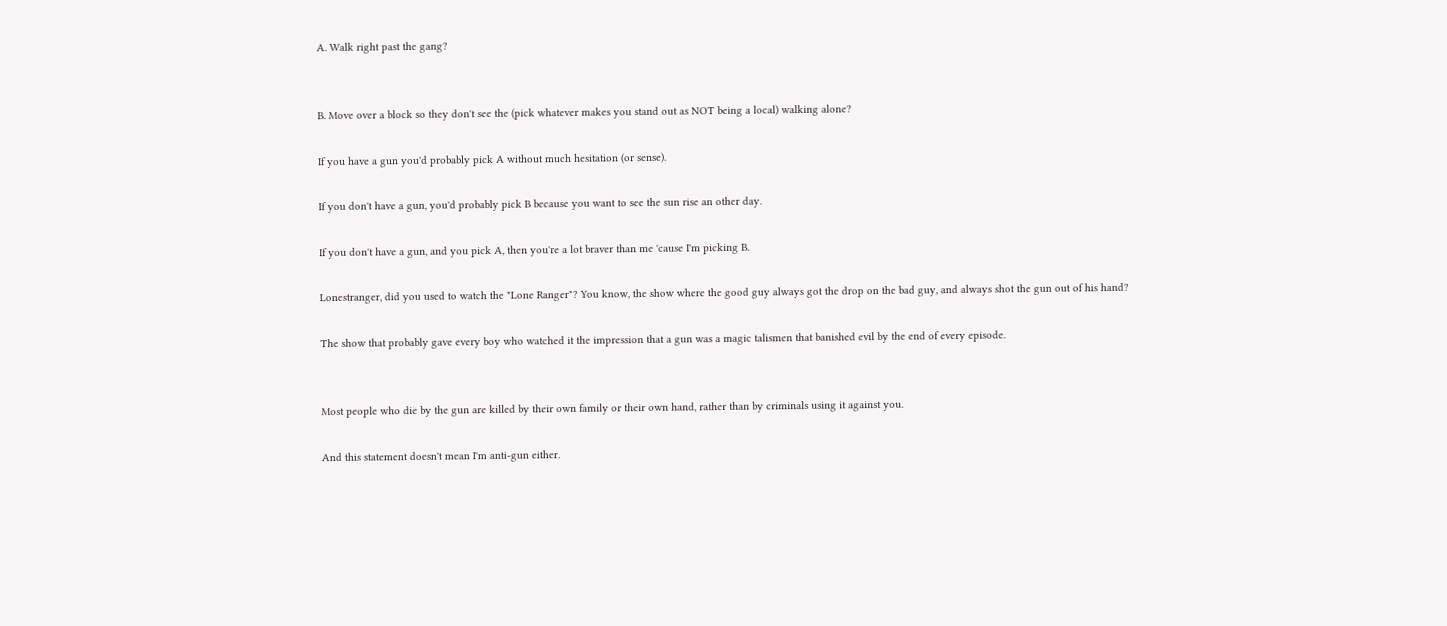A. Walk right past the gang?


B. Move over a block so they don't see the (pick whatever makes you stand out as NOT being a local) walking alone?

If you have a gun you'd probably pick A without much hesitation (or sense).

If you don't have a gun, you'd probably pick B because you want to see the sun rise an other day.

If you don't have a gun, and you pick A, then you're a lot braver than me 'cause I'm picking B.

Lonestranger, did you used to watch the "Lone Ranger"? You know, the show where the good guy always got the drop on the bad guy, and always shot the gun out of his hand?

The show that probably gave every boy who watched it the impression that a gun was a magic talismen that banished evil by the end of every episode.


Most people who die by the gun are killed by their own family or their own hand, rather than by criminals using it against you.

And this statement doesn't mean I'm anti-gun either.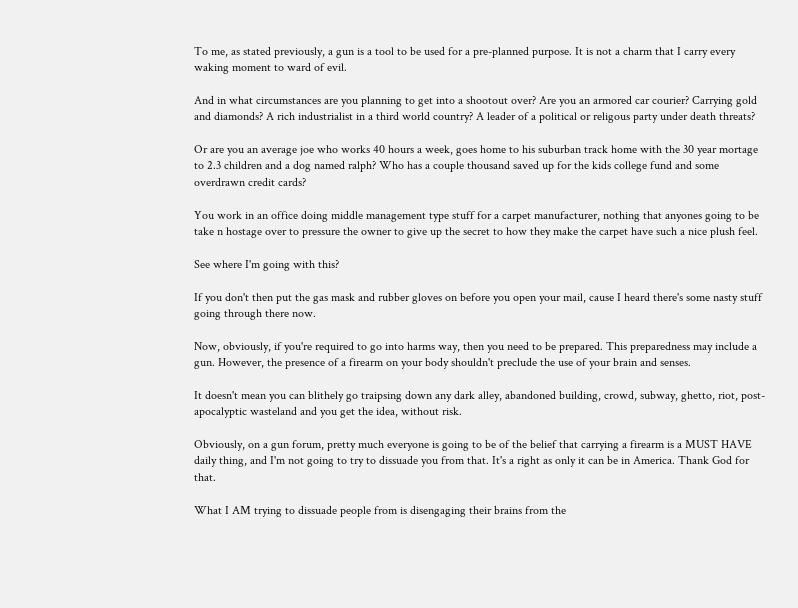To me, as stated previously, a gun is a tool to be used for a pre-planned purpose. It is not a charm that I carry every waking moment to ward of evil.

And in what circumstances are you planning to get into a shootout over? Are you an armored car courier? Carrying gold and diamonds? A rich industrialist in a third world country? A leader of a political or religous party under death threats?

Or are you an average joe who works 40 hours a week, goes home to his suburban track home with the 30 year mortage to 2.3 children and a dog named ralph? Who has a couple thousand saved up for the kids college fund and some overdrawn credit cards?

You work in an office doing middle management type stuff for a carpet manufacturer, nothing that anyones going to be take n hostage over to pressure the owner to give up the secret to how they make the carpet have such a nice plush feel.

See where I'm going with this?

If you don't then put the gas mask and rubber gloves on before you open your mail, cause I heard there's some nasty stuff going through there now.

Now, obviously, if you're required to go into harms way, then you need to be prepared. This preparedness may include a gun. However, the presence of a firearm on your body shouldn't preclude the use of your brain and senses.

It doesn't mean you can blithely go traipsing down any dark alley, abandoned building, crowd, subway, ghetto, riot, post-apocalyptic wasteland and you get the idea, without risk.

Obviously, on a gun forum, pretty much everyone is going to be of the belief that carrying a firearm is a MUST HAVE daily thing, and I'm not going to try to dissuade you from that. It's a right as only it can be in America. Thank God for that.

What I AM trying to dissuade people from is disengaging their brains from the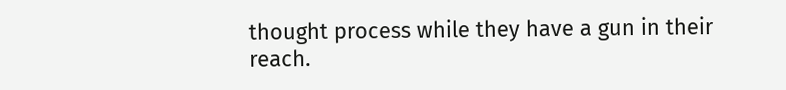thought process while they have a gun in their reach.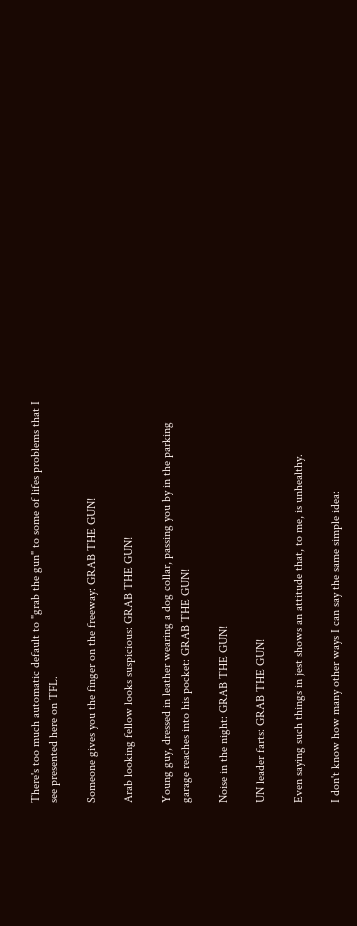There's too much automatic default to "grab the gun" to some of lifes problems that I see presented here on TFL.

Someone gives you the finger on the freeway: GRAB THE GUN!

Arab looking fellow looks suspicious: GRAB THE GUN!

Young guy, dressed in leather wearing a dog collar, passing you by in the parking garage reaches into his pocket: GRAB THE GUN!

Noise in the night: GRAB THE GUN!

UN leader farts: GRAB THE GUN!

Even saying such things in jest shows an attitude that, to me, is unhealthy.

I don't know how many other ways I can say the same simple idea: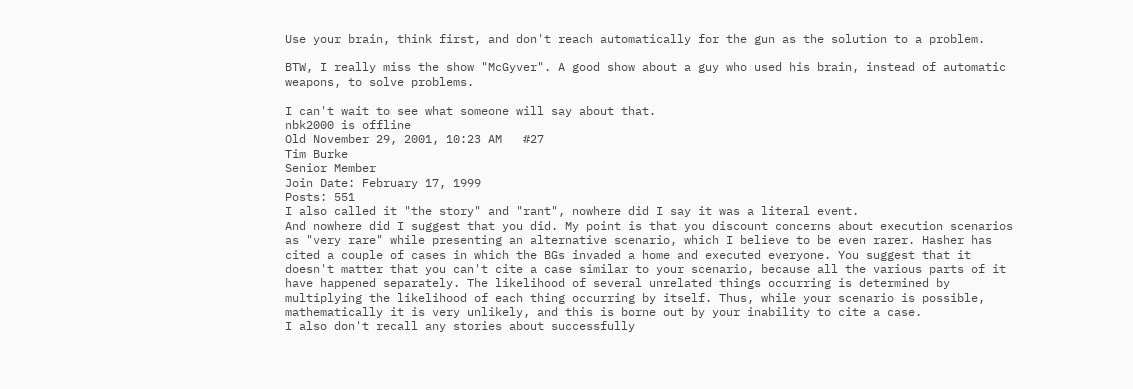Use your brain, think first, and don't reach automatically for the gun as the solution to a problem.

BTW, I really miss the show "McGyver". A good show about a guy who used his brain, instead of automatic weapons, to solve problems.

I can't wait to see what someone will say about that.
nbk2000 is offline
Old November 29, 2001, 10:23 AM   #27
Tim Burke
Senior Member
Join Date: February 17, 1999
Posts: 551
I also called it "the story" and "rant", nowhere did I say it was a literal event.
And nowhere did I suggest that you did. My point is that you discount concerns about execution scenarios as "very rare" while presenting an alternative scenario, which I believe to be even rarer. Hasher has cited a couple of cases in which the BGs invaded a home and executed everyone. You suggest that it doesn't matter that you can't cite a case similar to your scenario, because all the various parts of it have happened separately. The likelihood of several unrelated things occurring is determined by multiplying the likelihood of each thing occurring by itself. Thus, while your scenario is possible, mathematically it is very unlikely, and this is borne out by your inability to cite a case.
I also don't recall any stories about successfully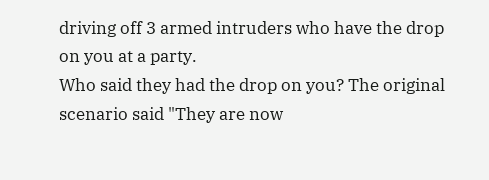driving off 3 armed intruders who have the drop on you at a party.
Who said they had the drop on you? The original scenario said "They are now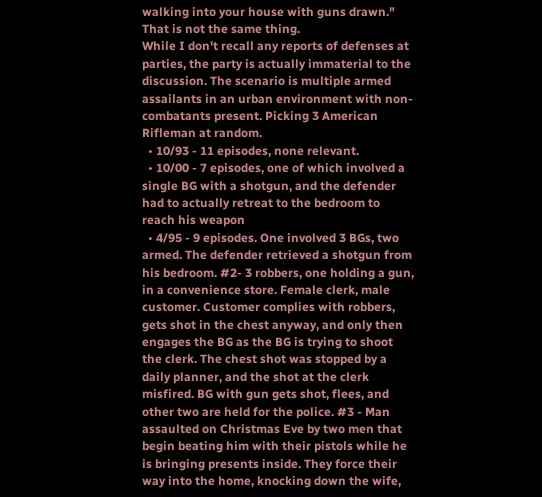walking into your house with guns drawn." That is not the same thing.
While I don't recall any reports of defenses at parties, the party is actually immaterial to the discussion. The scenario is multiple armed assailants in an urban environment with non-combatants present. Picking 3 American Rifleman at random.
  • 10/93 - 11 episodes, none relevant.
  • 10/00 - 7 episodes, one of which involved a single BG with a shotgun, and the defender had to actually retreat to the bedroom to reach his weapon
  • 4/95 - 9 episodes. One involved 3 BGs, two armed. The defender retrieved a shotgun from his bedroom. #2- 3 robbers, one holding a gun, in a convenience store. Female clerk, male customer. Customer complies with robbers, gets shot in the chest anyway, and only then engages the BG as the BG is trying to shoot the clerk. The chest shot was stopped by a daily planner, and the shot at the clerk misfired. BG with gun gets shot, flees, and other two are held for the police. #3 - Man assaulted on Christmas Eve by two men that begin beating him with their pistols while he is bringing presents inside. They force their way into the home, knocking down the wife,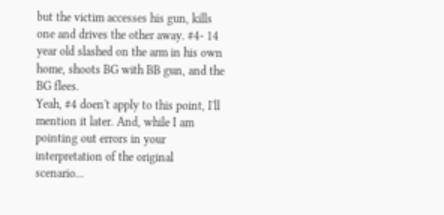but the victim accesses his gun, kills one and drives the other away. #4- 14 year old slashed on the arm in his own home, shoots BG with BB gun, and the BG flees.
Yeah, #4 doen't apply to this point, I'll mention it later. And, while I am pointing out errors in your interpretation of the original scenario...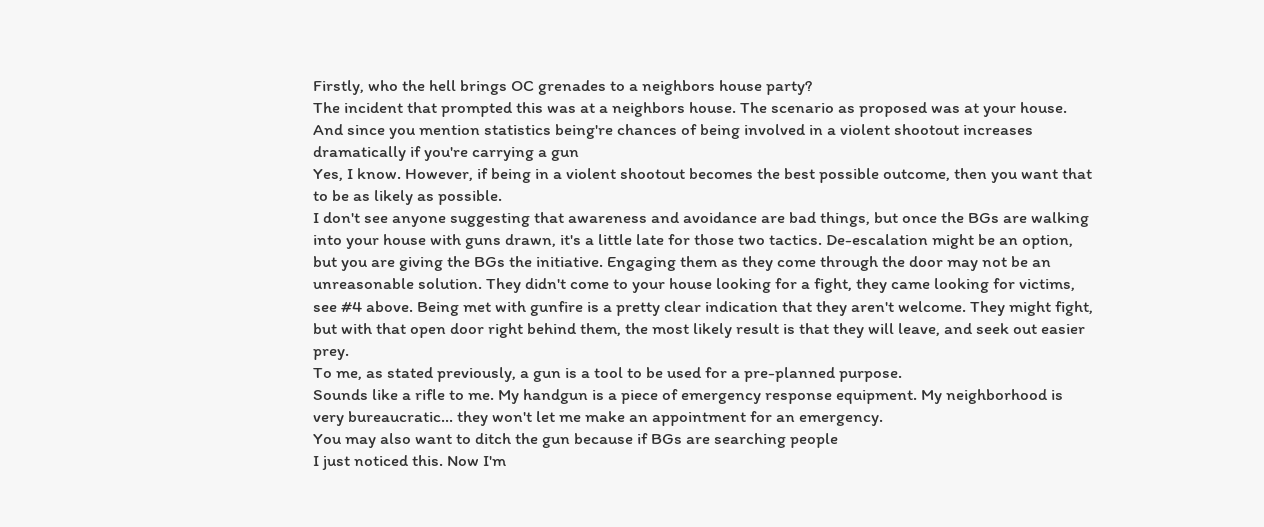Firstly, who the hell brings OC grenades to a neighbors house party?
The incident that prompted this was at a neighbors house. The scenario as proposed was at your house.
And since you mention statistics being're chances of being involved in a violent shootout increases dramatically if you're carrying a gun
Yes, I know. However, if being in a violent shootout becomes the best possible outcome, then you want that to be as likely as possible.
I don't see anyone suggesting that awareness and avoidance are bad things, but once the BGs are walking into your house with guns drawn, it's a little late for those two tactics. De-escalation might be an option, but you are giving the BGs the initiative. Engaging them as they come through the door may not be an unreasonable solution. They didn't come to your house looking for a fight, they came looking for victims, see #4 above. Being met with gunfire is a pretty clear indication that they aren't welcome. They might fight, but with that open door right behind them, the most likely result is that they will leave, and seek out easier prey.
To me, as stated previously, a gun is a tool to be used for a pre-planned purpose.
Sounds like a rifle to me. My handgun is a piece of emergency response equipment. My neighborhood is very bureaucratic... they won't let me make an appointment for an emergency.
You may also want to ditch the gun because if BGs are searching people
I just noticed this. Now I'm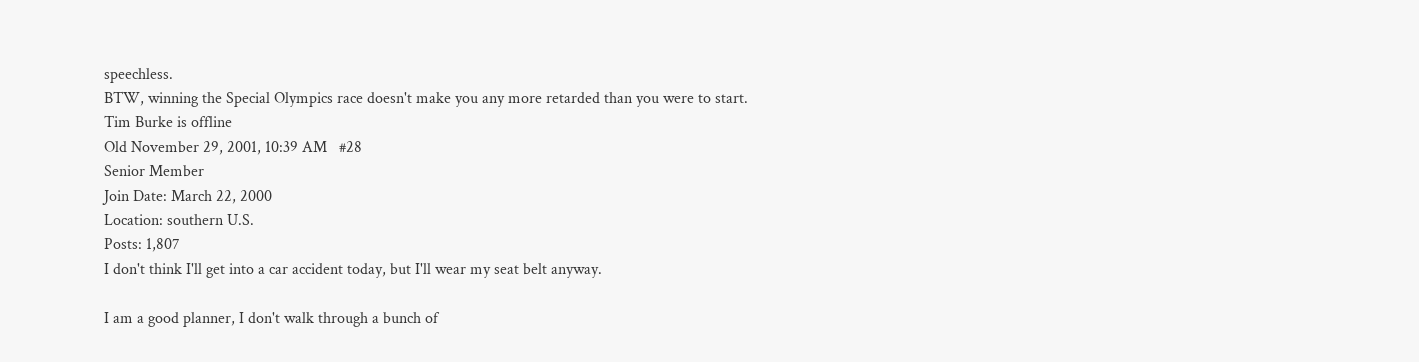speechless.
BTW, winning the Special Olympics race doesn't make you any more retarded than you were to start.
Tim Burke is offline
Old November 29, 2001, 10:39 AM   #28
Senior Member
Join Date: March 22, 2000
Location: southern U.S.
Posts: 1,807
I don't think I'll get into a car accident today, but I'll wear my seat belt anyway.

I am a good planner, I don't walk through a bunch of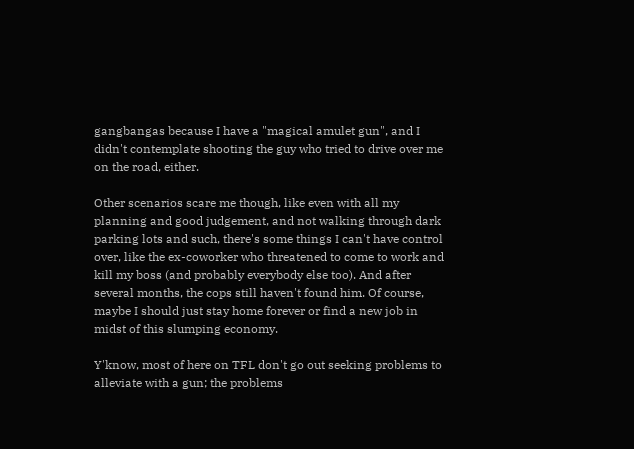gangbangas because I have a "magical amulet gun", and I didn't contemplate shooting the guy who tried to drive over me on the road, either.

Other scenarios scare me though, like even with all my planning and good judgement, and not walking through dark parking lots and such, there's some things I can't have control over, like the ex-coworker who threatened to come to work and kill my boss (and probably everybody else too). And after several months, the cops still haven't found him. Of course, maybe I should just stay home forever or find a new job in midst of this slumping economy.

Y'know, most of here on TFL don't go out seeking problems to alleviate with a gun; the problems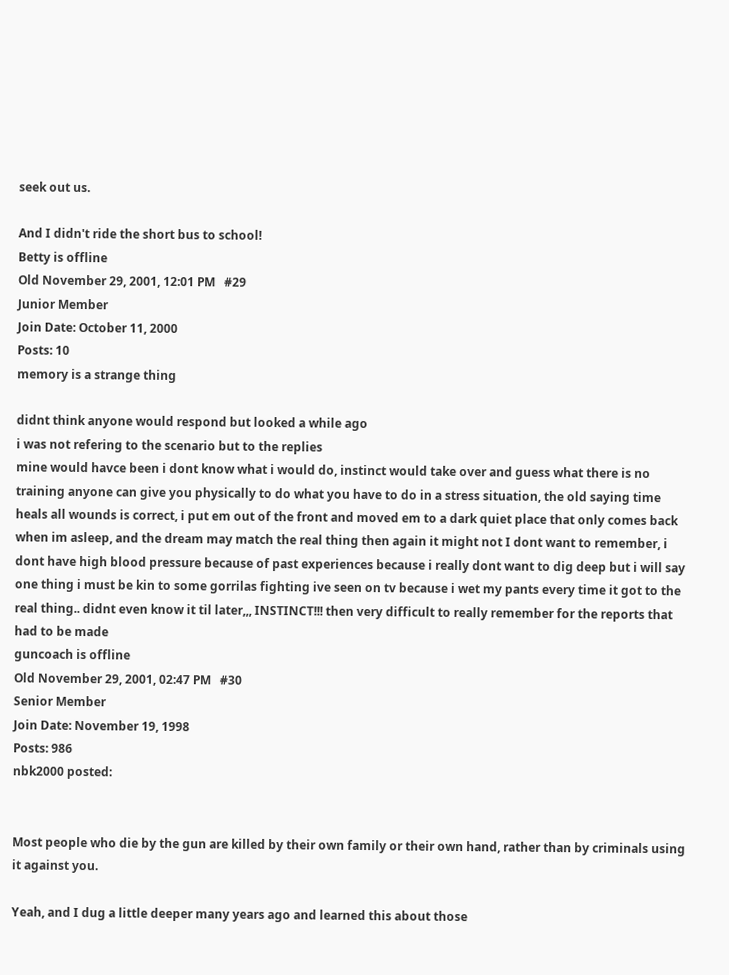seek out us.

And I didn't ride the short bus to school!
Betty is offline
Old November 29, 2001, 12:01 PM   #29
Junior Member
Join Date: October 11, 2000
Posts: 10
memory is a strange thing

didnt think anyone would respond but looked a while ago
i was not refering to the scenario but to the replies
mine would havce been i dont know what i would do, instinct would take over and guess what there is no training anyone can give you physically to do what you have to do in a stress situation, the old saying time heals all wounds is correct, i put em out of the front and moved em to a dark quiet place that only comes back when im asleep, and the dream may match the real thing then again it might not I dont want to remember, i dont have high blood pressure because of past experiences because i really dont want to dig deep but i will say one thing i must be kin to some gorrilas fighting ive seen on tv because i wet my pants every time it got to the real thing.. didnt even know it til later,,, INSTINCT!!! then very difficult to really remember for the reports that had to be made
guncoach is offline
Old November 29, 2001, 02:47 PM   #30
Senior Member
Join Date: November 19, 1998
Posts: 986
nbk2000 posted:


Most people who die by the gun are killed by their own family or their own hand, rather than by criminals using it against you.

Yeah, and I dug a little deeper many years ago and learned this about those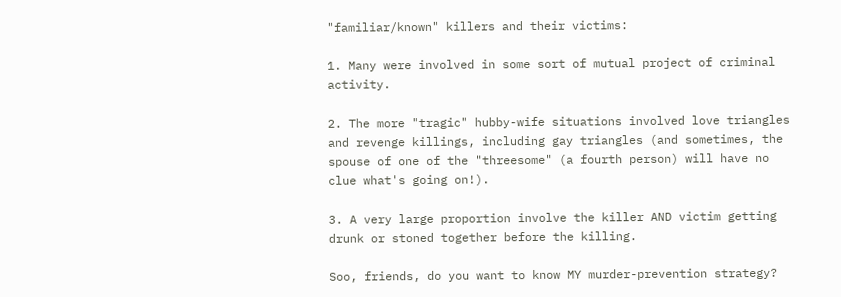"familiar/known" killers and their victims:

1. Many were involved in some sort of mutual project of criminal activity.

2. The more "tragic" hubby-wife situations involved love triangles and revenge killings, including gay triangles (and sometimes, the spouse of one of the "threesome" (a fourth person) will have no clue what's going on!).

3. A very large proportion involve the killer AND victim getting drunk or stoned together before the killing.

Soo, friends, do you want to know MY murder-prevention strategy?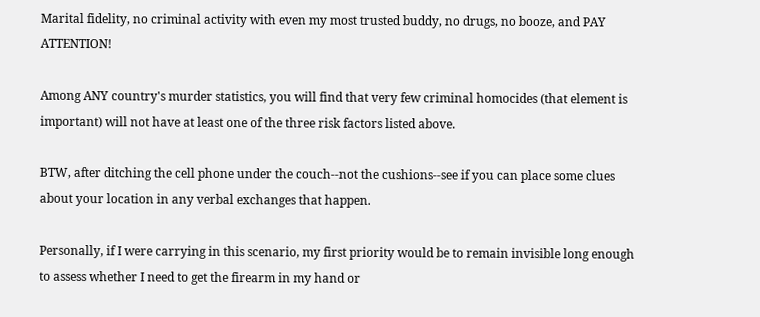Marital fidelity, no criminal activity with even my most trusted buddy, no drugs, no booze, and PAY ATTENTION!

Among ANY country's murder statistics, you will find that very few criminal homocides (that element is important) will not have at least one of the three risk factors listed above.

BTW, after ditching the cell phone under the couch--not the cushions--see if you can place some clues about your location in any verbal exchanges that happen.

Personally, if I were carrying in this scenario, my first priority would be to remain invisible long enough to assess whether I need to get the firearm in my hand or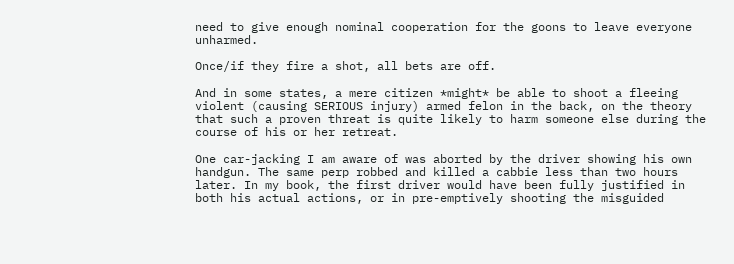need to give enough nominal cooperation for the goons to leave everyone unharmed.

Once/if they fire a shot, all bets are off.

And in some states, a mere citizen *might* be able to shoot a fleeing violent (causing SERIOUS injury) armed felon in the back, on the theory that such a proven threat is quite likely to harm someone else during the course of his or her retreat.

One car-jacking I am aware of was aborted by the driver showing his own handgun. The same perp robbed and killed a cabbie less than two hours later. In my book, the first driver would have been fully justified in both his actual actions, or in pre-emptively shooting the misguided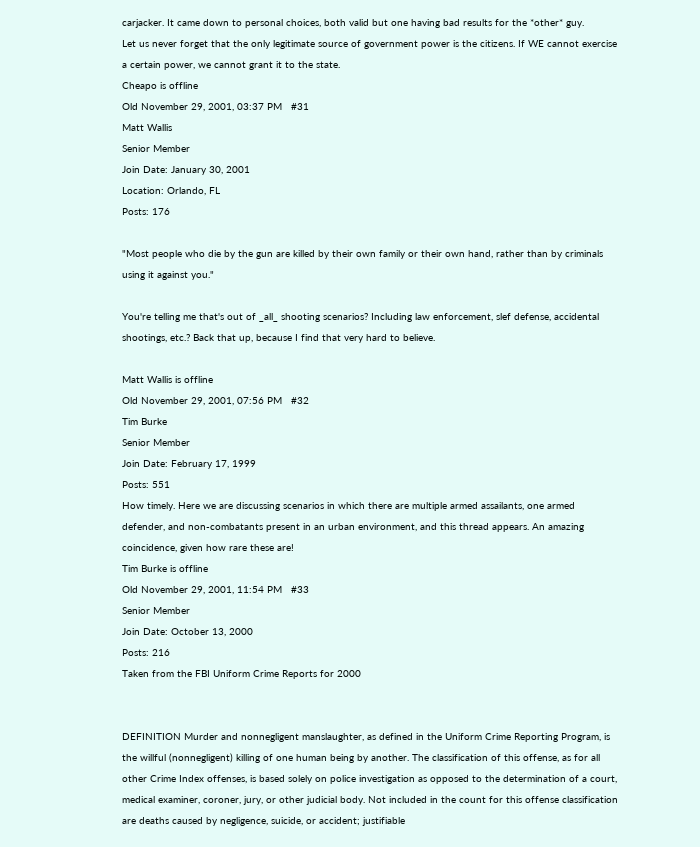carjacker. It came down to personal choices, both valid but one having bad results for the *other* guy.
Let us never forget that the only legitimate source of government power is the citizens. If WE cannot exercise a certain power, we cannot grant it to the state.
Cheapo is offline
Old November 29, 2001, 03:37 PM   #31
Matt Wallis
Senior Member
Join Date: January 30, 2001
Location: Orlando, FL
Posts: 176

"Most people who die by the gun are killed by their own family or their own hand, rather than by criminals using it against you."

You're telling me that's out of _all_ shooting scenarios? Including law enforcement, slef defense, accidental shootings, etc.? Back that up, because I find that very hard to believe.

Matt Wallis is offline
Old November 29, 2001, 07:56 PM   #32
Tim Burke
Senior Member
Join Date: February 17, 1999
Posts: 551
How timely. Here we are discussing scenarios in which there are multiple armed assailants, one armed defender, and non-combatants present in an urban environment, and this thread appears. An amazing coincidence, given how rare these are!
Tim Burke is offline
Old November 29, 2001, 11:54 PM   #33
Senior Member
Join Date: October 13, 2000
Posts: 216
Taken from the FBI Uniform Crime Reports for 2000


DEFINITION Murder and nonnegligent manslaughter, as defined in the Uniform Crime Reporting Program, is the willful (nonnegligent) killing of one human being by another. The classification of this offense, as for all other Crime Index offenses, is based solely on police investigation as opposed to the determination of a court, medical examiner, coroner, jury, or other judicial body. Not included in the count for this offense classification are deaths caused by negligence, suicide, or accident; justifiable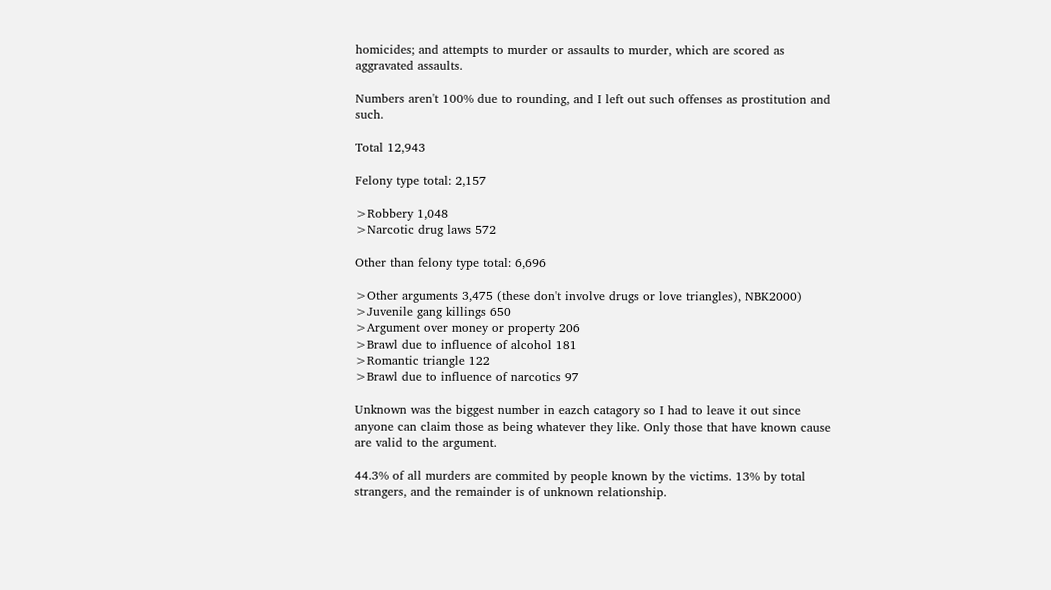homicides; and attempts to murder or assaults to murder, which are scored as aggravated assaults.

Numbers aren't 100% due to rounding, and I left out such offenses as prostitution and such.

Total 12,943

Felony type total: 2,157

>Robbery 1,048
>Narcotic drug laws 572

Other than felony type total: 6,696

>Other arguments 3,475 (these don't involve drugs or love triangles), NBK2000)
>Juvenile gang killings 650
>Argument over money or property 206
>Brawl due to influence of alcohol 181
>Romantic triangle 122
>Brawl due to influence of narcotics 97

Unknown was the biggest number in eazch catagory so I had to leave it out since anyone can claim those as being whatever they like. Only those that have known cause are valid to the argument.

44.3% of all murders are commited by people known by the victims. 13% by total strangers, and the remainder is of unknown relationship.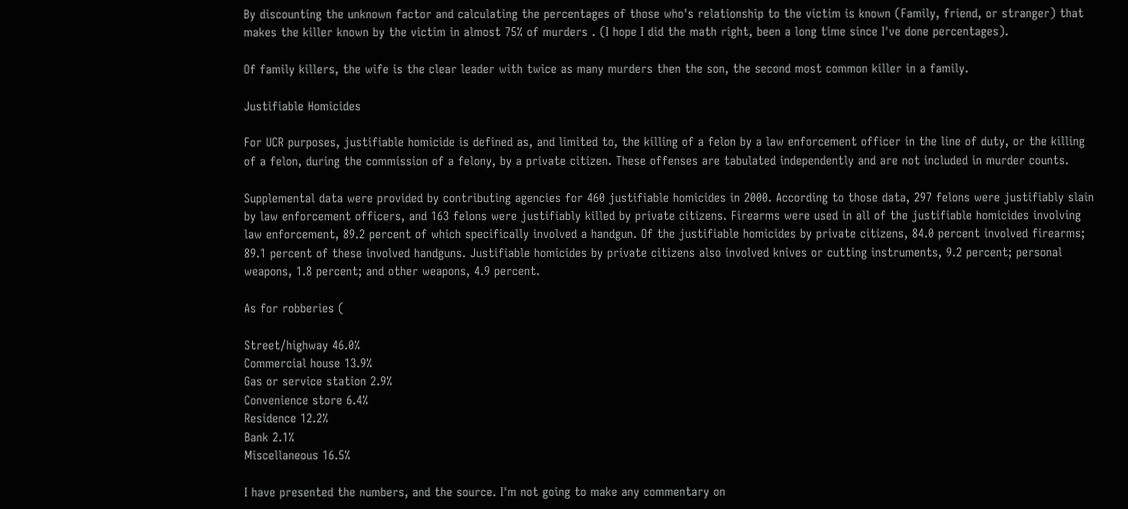By discounting the unknown factor and calculating the percentages of those who's relationship to the victim is known (Family, friend, or stranger) that makes the killer known by the victim in almost 75% of murders . (I hope I did the math right, been a long time since I've done percentages).

Of family killers, the wife is the clear leader with twice as many murders then the son, the second most common killer in a family.

Justifiable Homicides

For UCR purposes, justifiable homicide is defined as, and limited to, the killing of a felon by a law enforcement officer in the line of duty, or the killing of a felon, during the commission of a felony, by a private citizen. These offenses are tabulated independently and are not included in murder counts.

Supplemental data were provided by contributing agencies for 460 justifiable homicides in 2000. According to those data, 297 felons were justifiably slain by law enforcement officers, and 163 felons were justifiably killed by private citizens. Firearms were used in all of the justifiable homicides involving law enforcement, 89.2 percent of which specifically involved a handgun. Of the justifiable homicides by private citizens, 84.0 percent involved firearms; 89.1 percent of these involved handguns. Justifiable homicides by private citizens also involved knives or cutting instruments, 9.2 percent; personal weapons, 1.8 percent; and other weapons, 4.9 percent.

As for robberies (

Street/highway 46.0%
Commercial house 13.9%
Gas or service station 2.9%
Convenience store 6.4%
Residence 12.2%
Bank 2.1%
Miscellaneous 16.5%

I have presented the numbers, and the source. I'm not going to make any commentary on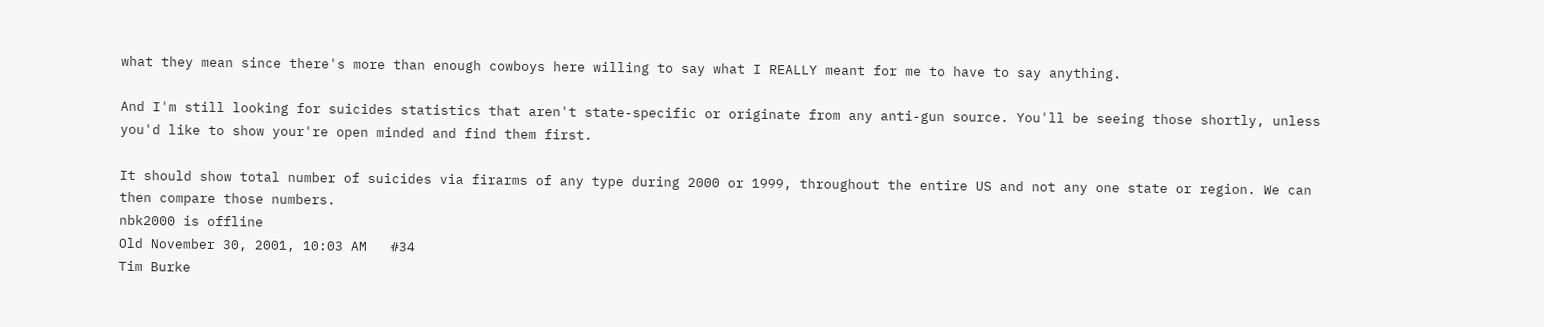what they mean since there's more than enough cowboys here willing to say what I REALLY meant for me to have to say anything.

And I'm still looking for suicides statistics that aren't state-specific or originate from any anti-gun source. You'll be seeing those shortly, unless you'd like to show your're open minded and find them first.

It should show total number of suicides via firarms of any type during 2000 or 1999, throughout the entire US and not any one state or region. We can then compare those numbers.
nbk2000 is offline
Old November 30, 2001, 10:03 AM   #34
Tim Burke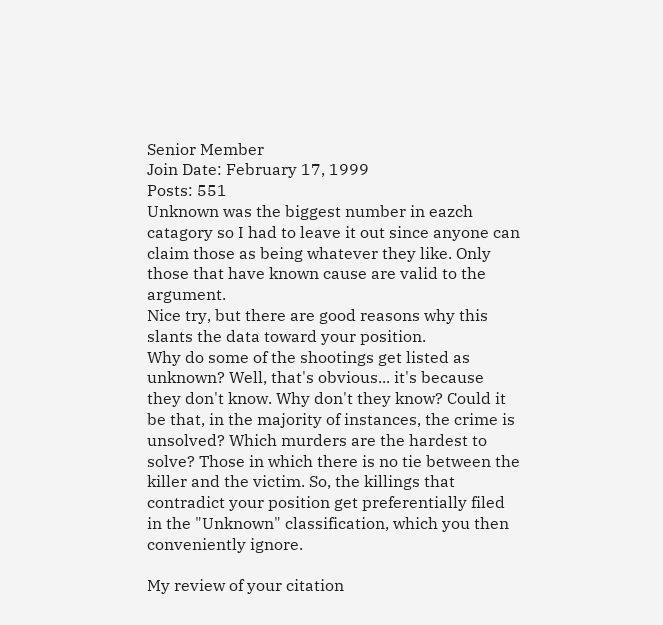Senior Member
Join Date: February 17, 1999
Posts: 551
Unknown was the biggest number in eazch catagory so I had to leave it out since anyone can claim those as being whatever they like. Only those that have known cause are valid to the argument.
Nice try, but there are good reasons why this slants the data toward your position.
Why do some of the shootings get listed as unknown? Well, that's obvious... it's because they don't know. Why don't they know? Could it be that, in the majority of instances, the crime is unsolved? Which murders are the hardest to solve? Those in which there is no tie between the killer and the victim. So, the killings that contradict your position get preferentially filed in the "Unknown" classification, which you then conveniently ignore.

My review of your citation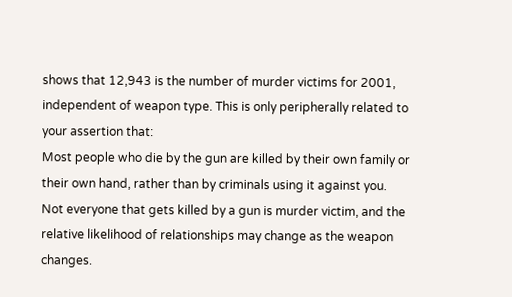shows that 12,943 is the number of murder victims for 2001, independent of weapon type. This is only peripherally related to your assertion that:
Most people who die by the gun are killed by their own family or their own hand, rather than by criminals using it against you.
Not everyone that gets killed by a gun is murder victim, and the relative likelihood of relationships may change as the weapon changes.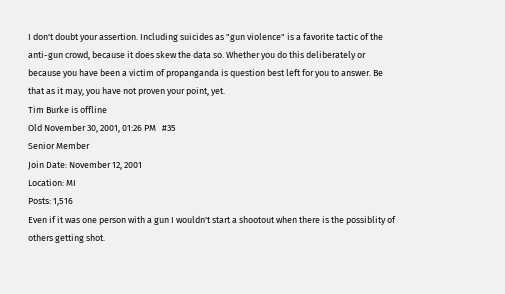I don't doubt your assertion. Including suicides as "gun violence" is a favorite tactic of the anti-gun crowd, because it does skew the data so. Whether you do this deliberately or because you have been a victim of propanganda is question best left for you to answer. Be that as it may, you have not proven your point, yet.
Tim Burke is offline
Old November 30, 2001, 01:26 PM   #35
Senior Member
Join Date: November 12, 2001
Location: MI
Posts: 1,516
Even if it was one person with a gun I wouldn't start a shootout when there is the possiblity of others getting shot.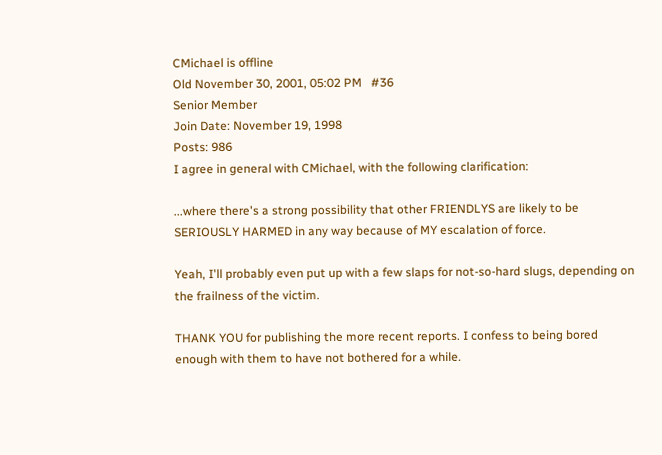CMichael is offline
Old November 30, 2001, 05:02 PM   #36
Senior Member
Join Date: November 19, 1998
Posts: 986
I agree in general with CMichael, with the following clarification:

...where there's a strong possibility that other FRIENDLYS are likely to be SERIOUSLY HARMED in any way because of MY escalation of force.

Yeah, I'll probably even put up with a few slaps for not-so-hard slugs, depending on the frailness of the victim.

THANK YOU for publishing the more recent reports. I confess to being bored enough with them to have not bothered for a while.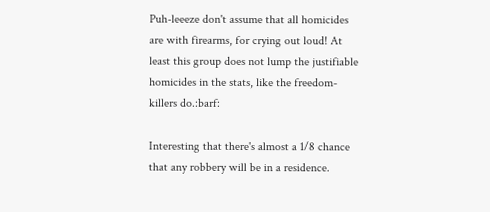Puh-leeeze don't assume that all homicides are with firearms, for crying out loud! At least this group does not lump the justifiable homicides in the stats, like the freedom-killers do.:barf:

Interesting that there's almost a 1/8 chance that any robbery will be in a residence.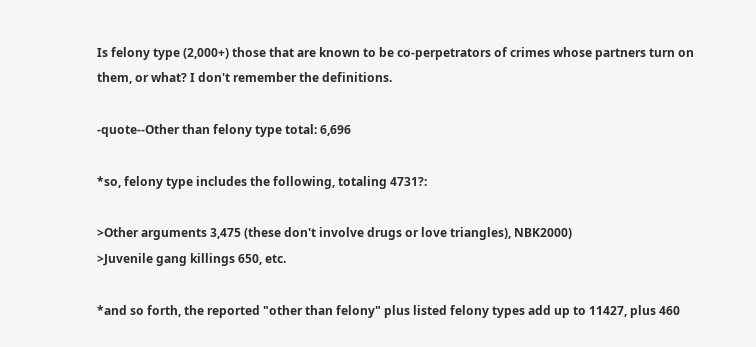Is felony type (2,000+) those that are known to be co-perpetrators of crimes whose partners turn on them, or what? I don't remember the definitions.

-quote--Other than felony type total: 6,696

*so, felony type includes the following, totaling 4731?:

>Other arguments 3,475 (these don't involve drugs or love triangles), NBK2000)
>Juvenile gang killings 650, etc.

*and so forth, the reported "other than felony" plus listed felony types add up to 11427, plus 460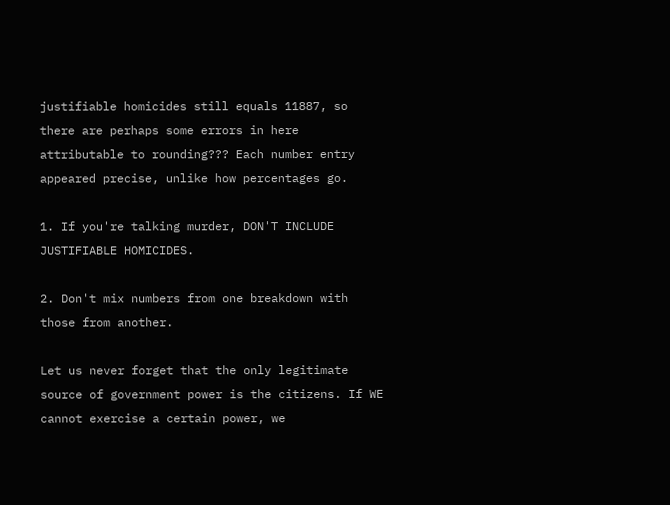justifiable homicides still equals 11887, so there are perhaps some errors in here attributable to rounding??? Each number entry appeared precise, unlike how percentages go.

1. If you're talking murder, DON'T INCLUDE JUSTIFIABLE HOMICIDES.

2. Don't mix numbers from one breakdown with those from another.

Let us never forget that the only legitimate source of government power is the citizens. If WE cannot exercise a certain power, we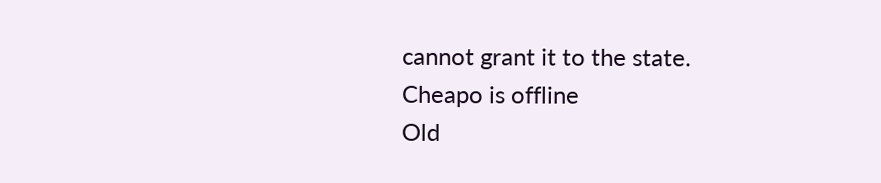cannot grant it to the state.
Cheapo is offline
Old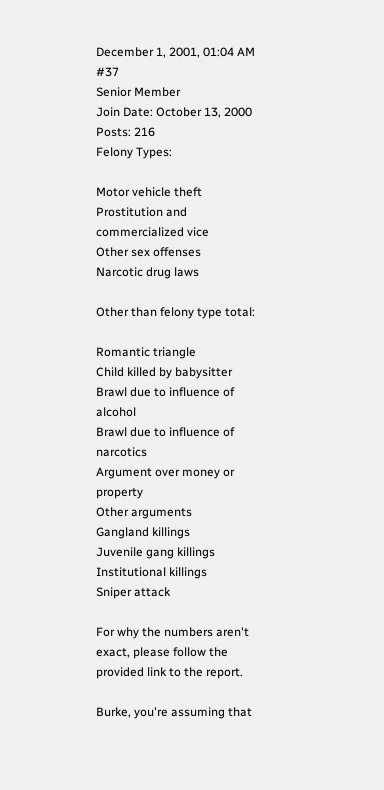December 1, 2001, 01:04 AM   #37
Senior Member
Join Date: October 13, 2000
Posts: 216
Felony Types:

Motor vehicle theft
Prostitution and commercialized vice
Other sex offenses
Narcotic drug laws

Other than felony type total:

Romantic triangle
Child killed by babysitter
Brawl due to influence of alcohol
Brawl due to influence of narcotics
Argument over money or property
Other arguments
Gangland killings
Juvenile gang killings
Institutional killings
Sniper attack

For why the numbers aren't exact, please follow the provided link to the report.

Burke, you're assuming that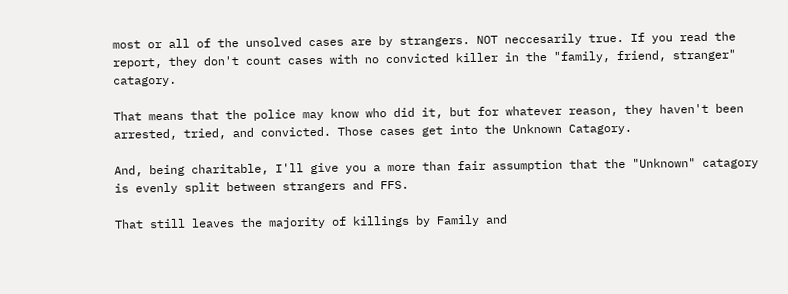most or all of the unsolved cases are by strangers. NOT neccesarily true. If you read the report, they don't count cases with no convicted killer in the "family, friend, stranger" catagory.

That means that the police may know who did it, but for whatever reason, they haven't been arrested, tried, and convicted. Those cases get into the Unknown Catagory.

And, being charitable, I'll give you a more than fair assumption that the "Unknown" catagory is evenly split between strangers and FFS.

That still leaves the majority of killings by Family and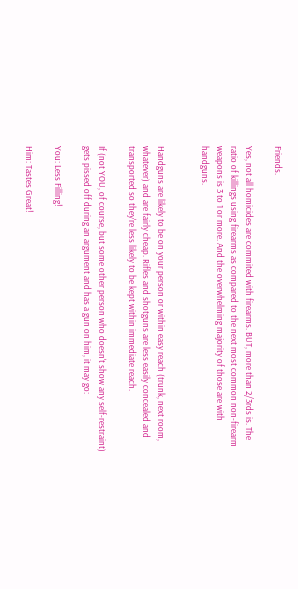Friends.

Yes, not all homicides are commited with firearms. BUT, more than 2/3rds is. The ratio of killings using firearms as compared to the next most common non-firearm weapons is 3 to 1 or more. And the overwhelming majority of those are with handguns.


Handguns are likely to be on your person or within easy reach (trunk, next room, whatever) and are fairly cheap. Rifles and shotguns are less easily concealed and transported so they're less likely to be kept within immediate reach.

If (not YOU, of course, but some other person who doesn't show any self-restraint) gets pissed off during an argument and has a gun on him, it may go:

You: Less Filling!

Him: Tastes Great!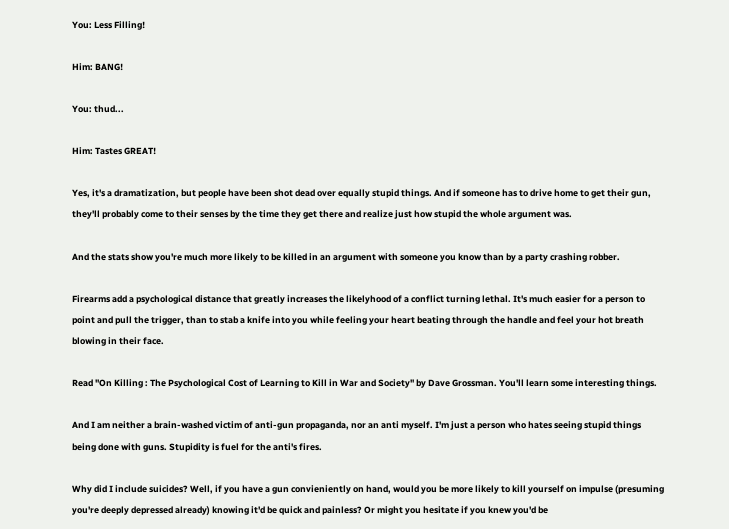You: Less Filling!

Him: BANG!

You: thud...

Him: Tastes GREAT!

Yes, it's a dramatization, but people have been shot dead over equally stupid things. And if someone has to drive home to get their gun, they'll probably come to their senses by the time they get there and realize just how stupid the whole argument was.

And the stats show you're much more likely to be killed in an argument with someone you know than by a party crashing robber.

Firearms add a psychological distance that greatly increases the likelyhood of a conflict turning lethal. It's much easier for a person to point and pull the trigger, than to stab a knife into you while feeling your heart beating through the handle and feel your hot breath blowing in their face.

Read "On Killing : The Psychological Cost of Learning to Kill in War and Society" by Dave Grossman. You'll learn some interesting things.

And I am neither a brain-washed victim of anti-gun propaganda, nor an anti myself. I'm just a person who hates seeing stupid things being done with guns. Stupidity is fuel for the anti's fires.

Why did I include suicides? Well, if you have a gun convieniently on hand, would you be more likely to kill yourself on impulse (presuming you're deeply depressed already) knowing it'd be quick and painless? Or might you hesitate if you knew you'd be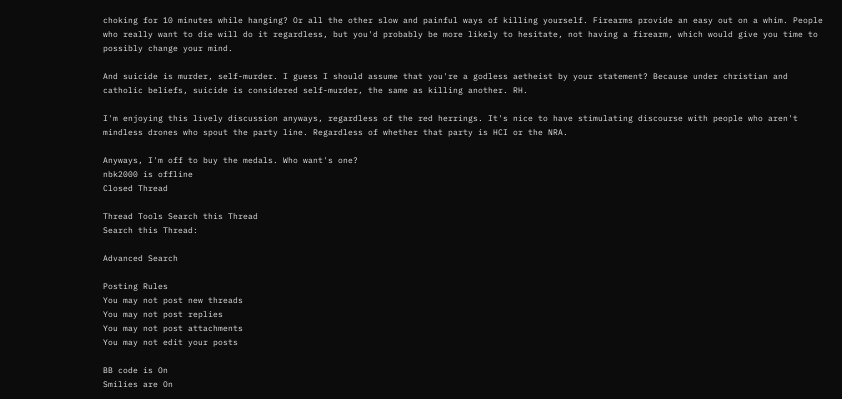choking for 10 minutes while hanging? Or all the other slow and painful ways of killing yourself. Firearms provide an easy out on a whim. People who really want to die will do it regardless, but you'd probably be more likely to hesitate, not having a firearm, which would give you time to possibly change your mind.

And suicide is murder, self-murder. I guess I should assume that you're a godless aetheist by your statement? Because under christian and catholic beliefs, suicide is considered self-murder, the same as killing another. RH.

I'm enjoying this lively discussion anyways, regardless of the red herrings. It's nice to have stimulating discourse with people who aren't mindless drones who spout the party line. Regardless of whether that party is HCI or the NRA.

Anyways, I'm off to buy the medals. Who want's one?
nbk2000 is offline
Closed Thread

Thread Tools Search this Thread
Search this Thread:

Advanced Search

Posting Rules
You may not post new threads
You may not post replies
You may not post attachments
You may not edit your posts

BB code is On
Smilies are On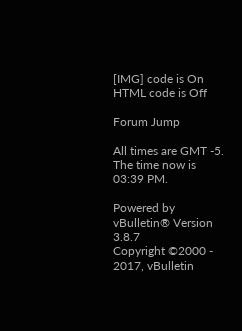[IMG] code is On
HTML code is Off

Forum Jump

All times are GMT -5. The time now is 03:39 PM.

Powered by vBulletin® Version 3.8.7
Copyright ©2000 - 2017, vBulletin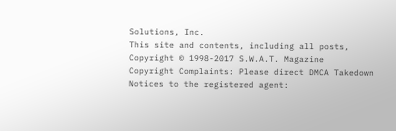Solutions, Inc.
This site and contents, including all posts, Copyright © 1998-2017 S.W.A.T. Magazine
Copyright Complaints: Please direct DMCA Takedown Notices to the registered agent: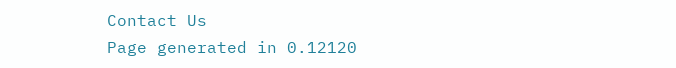Contact Us
Page generated in 0.12120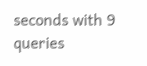seconds with 9 queries